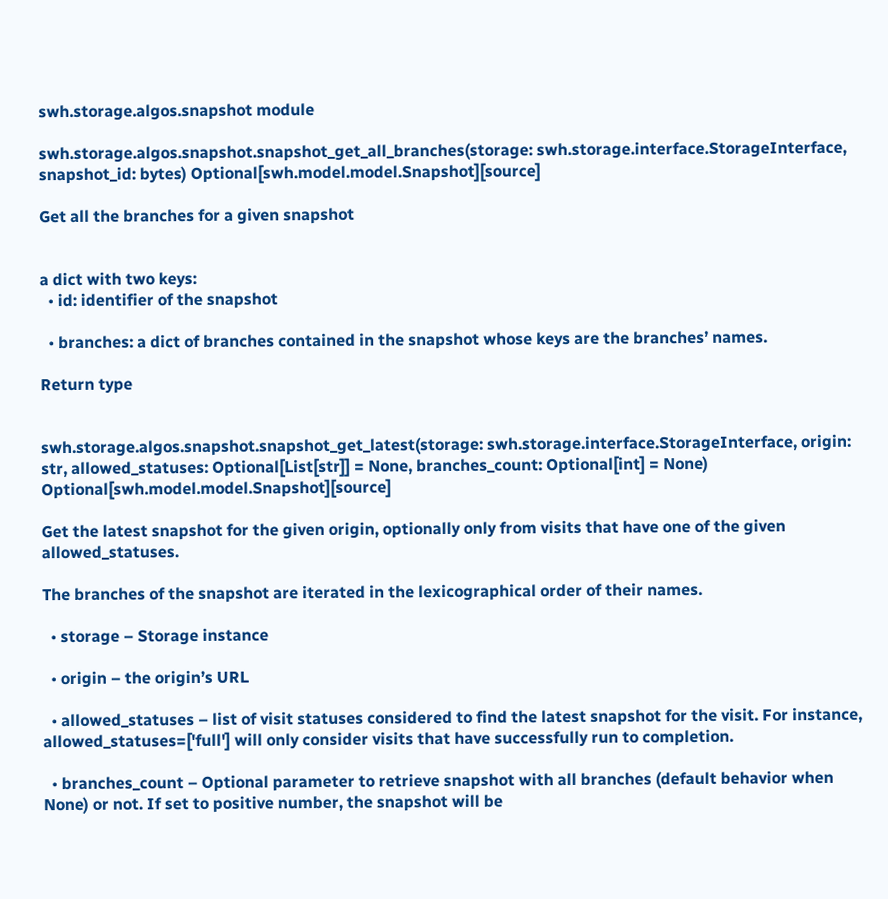swh.storage.algos.snapshot module

swh.storage.algos.snapshot.snapshot_get_all_branches(storage: swh.storage.interface.StorageInterface, snapshot_id: bytes) Optional[swh.model.model.Snapshot][source]

Get all the branches for a given snapshot


a dict with two keys:
  • id: identifier of the snapshot

  • branches: a dict of branches contained in the snapshot whose keys are the branches’ names.

Return type


swh.storage.algos.snapshot.snapshot_get_latest(storage: swh.storage.interface.StorageInterface, origin: str, allowed_statuses: Optional[List[str]] = None, branches_count: Optional[int] = None) Optional[swh.model.model.Snapshot][source]

Get the latest snapshot for the given origin, optionally only from visits that have one of the given allowed_statuses.

The branches of the snapshot are iterated in the lexicographical order of their names.

  • storage – Storage instance

  • origin – the origin’s URL

  • allowed_statuses – list of visit statuses considered to find the latest snapshot for the visit. For instance, allowed_statuses=['full'] will only consider visits that have successfully run to completion.

  • branches_count – Optional parameter to retrieve snapshot with all branches (default behavior when None) or not. If set to positive number, the snapshot will be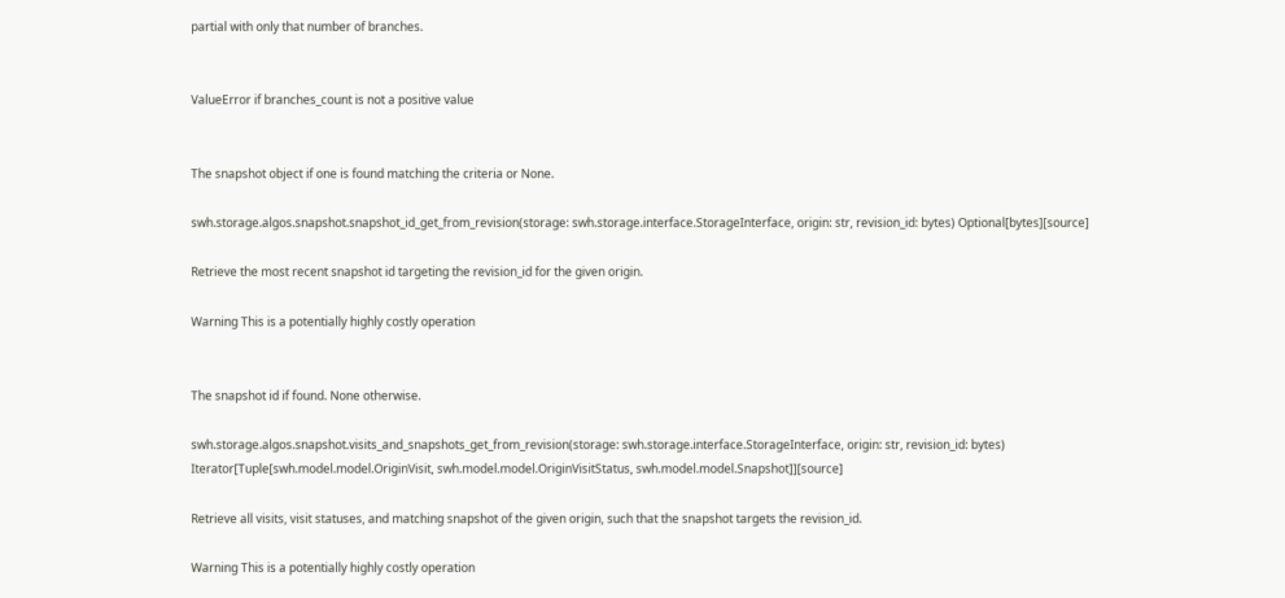partial with only that number of branches.


ValueError if branches_count is not a positive value


The snapshot object if one is found matching the criteria or None.

swh.storage.algos.snapshot.snapshot_id_get_from_revision(storage: swh.storage.interface.StorageInterface, origin: str, revision_id: bytes) Optional[bytes][source]

Retrieve the most recent snapshot id targeting the revision_id for the given origin.

Warning This is a potentially highly costly operation


The snapshot id if found. None otherwise.

swh.storage.algos.snapshot.visits_and_snapshots_get_from_revision(storage: swh.storage.interface.StorageInterface, origin: str, revision_id: bytes) Iterator[Tuple[swh.model.model.OriginVisit, swh.model.model.OriginVisitStatus, swh.model.model.Snapshot]][source]

Retrieve all visits, visit statuses, and matching snapshot of the given origin, such that the snapshot targets the revision_id.

Warning This is a potentially highly costly operation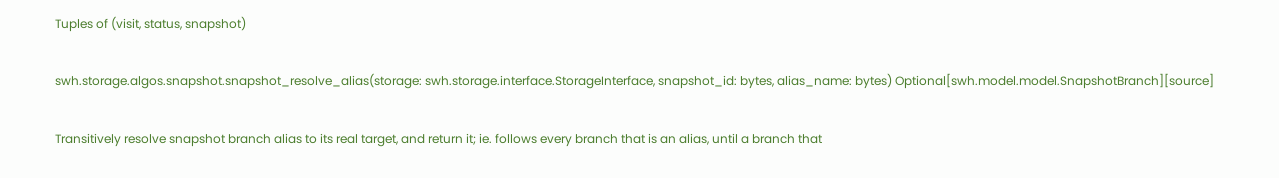Tuples of (visit, status, snapshot)

swh.storage.algos.snapshot.snapshot_resolve_alias(storage: swh.storage.interface.StorageInterface, snapshot_id: bytes, alias_name: bytes) Optional[swh.model.model.SnapshotBranch][source]

Transitively resolve snapshot branch alias to its real target, and return it; ie. follows every branch that is an alias, until a branch that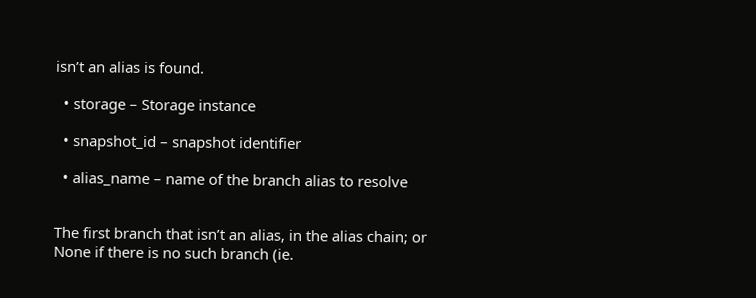isn’t an alias is found.

  • storage – Storage instance

  • snapshot_id – snapshot identifier

  • alias_name – name of the branch alias to resolve


The first branch that isn’t an alias, in the alias chain; or None if there is no such branch (ie.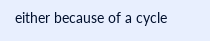either because of a cycle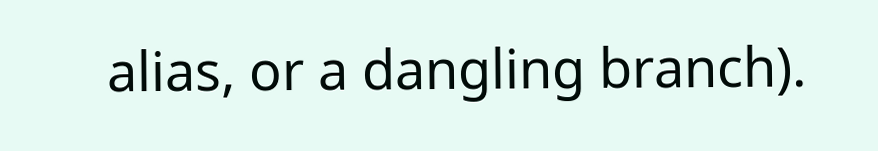alias, or a dangling branch).